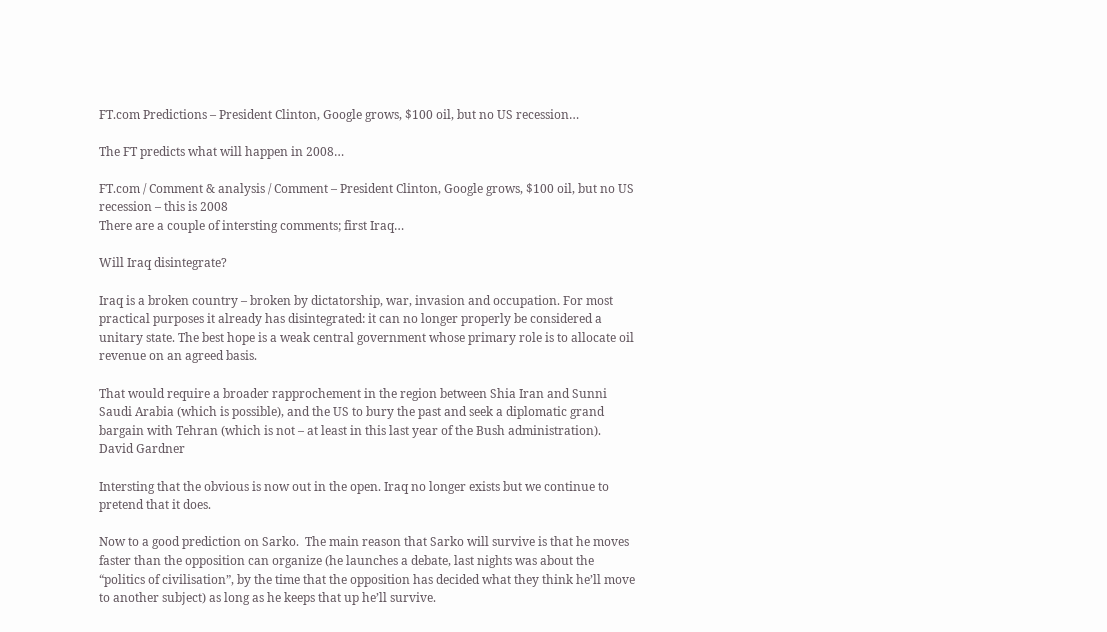FT.com Predictions – President Clinton, Google grows, $100 oil, but no US recession…

The FT predicts what will happen in 2008…

FT.com / Comment & analysis / Comment – President Clinton, Google grows, $100 oil, but no US recession – this is 2008
There are a couple of intersting comments; first Iraq…

Will Iraq disintegrate?

Iraq is a broken country – broken by dictatorship, war, invasion and occupation. For most practical purposes it already has disintegrated: it can no longer properly be considered a unitary state. The best hope is a weak central government whose primary role is to allocate oil revenue on an agreed basis.

That would require a broader rapprochement in the region between Shia Iran and Sunni Saudi Arabia (which is possible), and the US to bury the past and seek a diplomatic grand bargain with Tehran (which is not – at least in this last year of the Bush administration). David Gardner

Intersting that the obvious is now out in the open. Iraq no longer exists but we continue to pretend that it does.

Now to a good prediction on Sarko.  The main reason that Sarko will survive is that he moves faster than the opposition can organize (he launches a debate, last nights was about the “politics of civilisation”, by the time that the opposition has decided what they think he’ll move to another subject) as long as he keeps that up he’ll survive.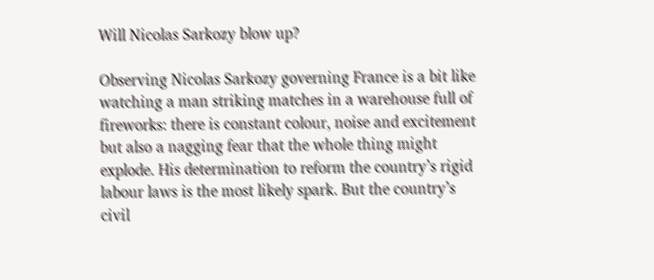Will Nicolas Sarkozy blow up?

Observing Nicolas Sarkozy governing France is a bit like watching a man striking matches in a warehouse full of fireworks: there is constant colour, noise and excitement but also a nagging fear that the whole thing might explode. His determination to reform the country’s rigid labour laws is the most likely spark. But the country’s civil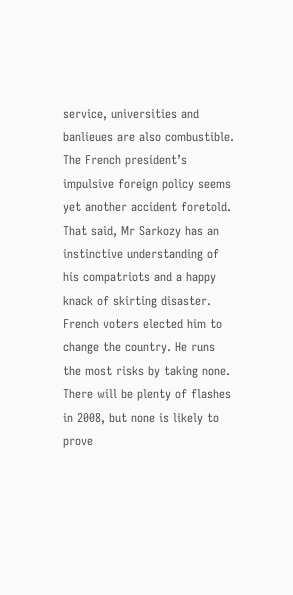service, universities and banlieues are also combustible. The French president’s impulsive foreign policy seems yet another accident foretold. That said, Mr Sarkozy has an instinctive understanding of his compatriots and a happy knack of skirting disaster. French voters elected him to change the country. He runs the most risks by taking none. There will be plenty of flashes in 2008, but none is likely to prove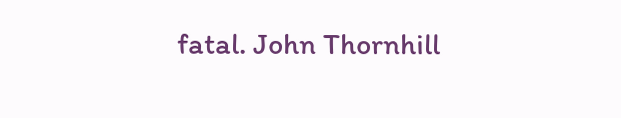fatal. John Thornhill